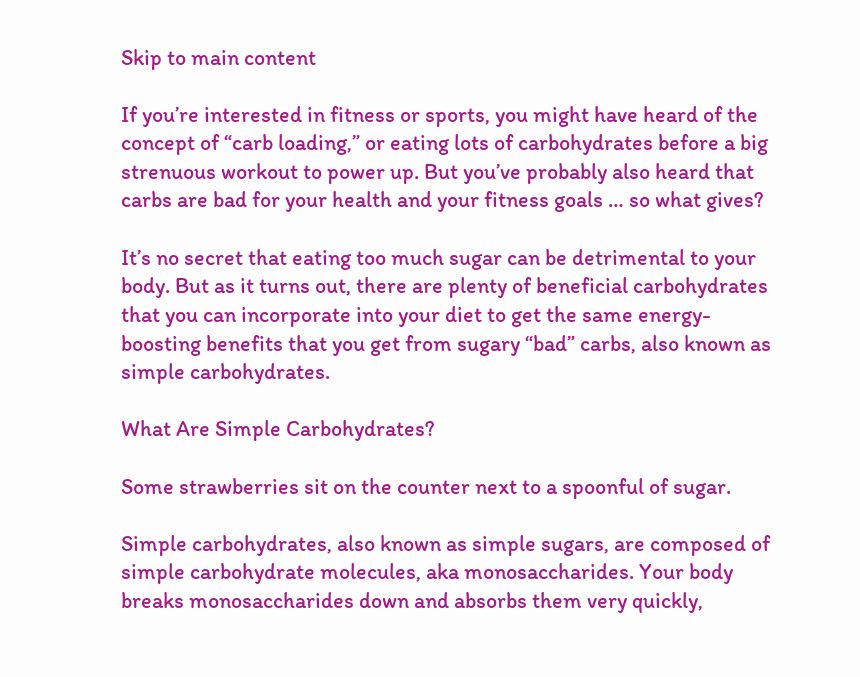Skip to main content

If you’re interested in fitness or sports, you might have heard of the concept of “carb loading,” or eating lots of carbohydrates before a big strenuous workout to power up. But you’ve probably also heard that carbs are bad for your health and your fitness goals … so what gives?

It’s no secret that eating too much sugar can be detrimental to your body. But as it turns out, there are plenty of beneficial carbohydrates that you can incorporate into your diet to get the same energy-boosting benefits that you get from sugary “bad” carbs, also known as simple carbohydrates.

What Are Simple Carbohydrates?

Some strawberries sit on the counter next to a spoonful of sugar.

Simple carbohydrates, also known as simple sugars, are composed of simple carbohydrate molecules, aka monosaccharides. Your body breaks monosaccharides down and absorbs them very quickly,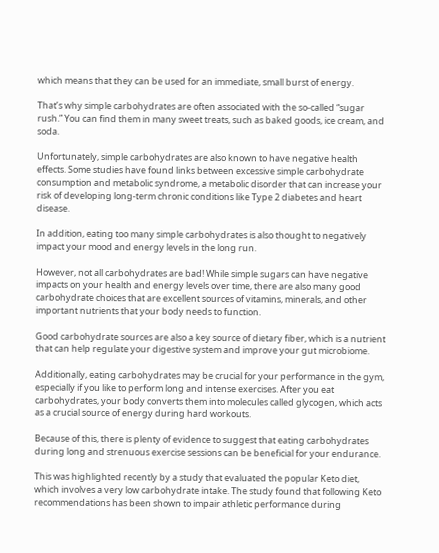which means that they can be used for an immediate, small burst of energy.

That’s why simple carbohydrates are often associated with the so-called “sugar rush.” You can find them in many sweet treats, such as baked goods, ice cream, and soda.

Unfortunately, simple carbohydrates are also known to have negative health effects. Some studies have found links between excessive simple carbohydrate consumption and metabolic syndrome, a metabolic disorder that can increase your risk of developing long-term chronic conditions like Type 2 diabetes and heart disease.

In addition, eating too many simple carbohydrates is also thought to negatively impact your mood and energy levels in the long run.

However, not all carbohydrates are bad! While simple sugars can have negative impacts on your health and energy levels over time, there are also many good carbohydrate choices that are excellent sources of vitamins, minerals, and other important nutrients that your body needs to function.

Good carbohydrate sources are also a key source of dietary fiber, which is a nutrient that can help regulate your digestive system and improve your gut microbiome.

Additionally, eating carbohydrates may be crucial for your performance in the gym, especially if you like to perform long and intense exercises. After you eat carbohydrates, your body converts them into molecules called glycogen, which acts as a crucial source of energy during hard workouts.

Because of this, there is plenty of evidence to suggest that eating carbohydrates during long and strenuous exercise sessions can be beneficial for your endurance.

This was highlighted recently by a study that evaluated the popular Keto diet, which involves a very low carbohydrate intake. The study found that following Keto recommendations has been shown to impair athletic performance during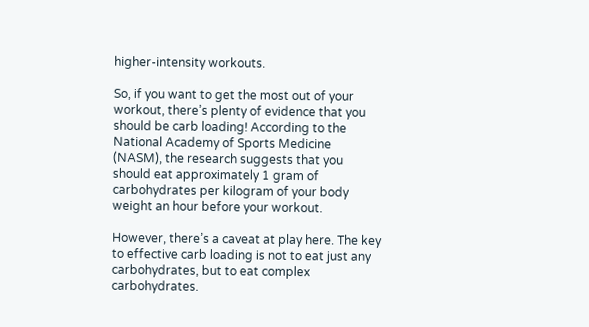higher-intensity workouts.

So, if you want to get the most out of your workout, there’s plenty of evidence that you should be carb loading! According to the National Academy of Sports Medicine (NASM), the research suggests that you should eat approximately 1 gram of carbohydrates per kilogram of your body weight an hour before your workout.

However, there’s a caveat at play here. The key to effective carb loading is not to eat just any carbohydrates, but to eat complex carbohydrates.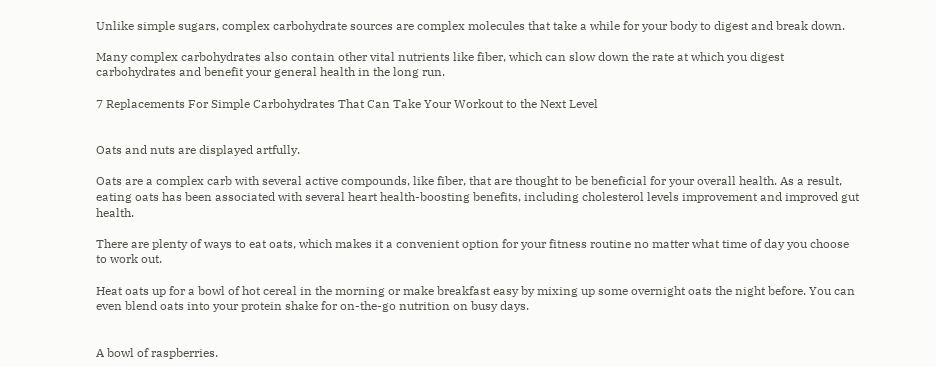Unlike simple sugars, complex carbohydrate sources are complex molecules that take a while for your body to digest and break down.

Many complex carbohydrates also contain other vital nutrients like fiber, which can slow down the rate at which you digest carbohydrates and benefit your general health in the long run.

7 Replacements For Simple Carbohydrates That Can Take Your Workout to the Next Level


Oats and nuts are displayed artfully.

Oats are a complex carb with several active compounds, like fiber, that are thought to be beneficial for your overall health. As a result, eating oats has been associated with several heart health-boosting benefits, including cholesterol levels improvement and improved gut health.

There are plenty of ways to eat oats, which makes it a convenient option for your fitness routine no matter what time of day you choose to work out.

Heat oats up for a bowl of hot cereal in the morning or make breakfast easy by mixing up some overnight oats the night before. You can even blend oats into your protein shake for on-the-go nutrition on busy days.


A bowl of raspberries.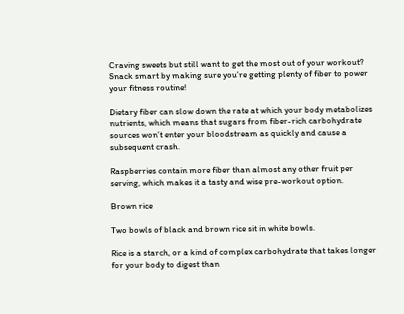Craving sweets but still want to get the most out of your workout? Snack smart by making sure you’re getting plenty of fiber to power your fitness routine!

Dietary fiber can slow down the rate at which your body metabolizes nutrients, which means that sugars from fiber-rich carbohydrate sources won’t enter your bloodstream as quickly and cause a subsequent crash.

Raspberries contain more fiber than almost any other fruit per serving, which makes it a tasty and wise pre-workout option.

Brown rice

Two bowls of black and brown rice sit in white bowls.

Rice is a starch, or a kind of complex carbohydrate that takes longer for your body to digest than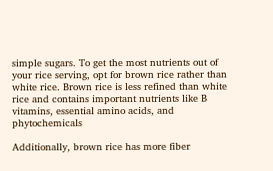simple sugars. To get the most nutrients out of your rice serving, opt for brown rice rather than white rice. Brown rice is less refined than white rice and contains important nutrients like B vitamins, essential amino acids, and phytochemicals

Additionally, brown rice has more fiber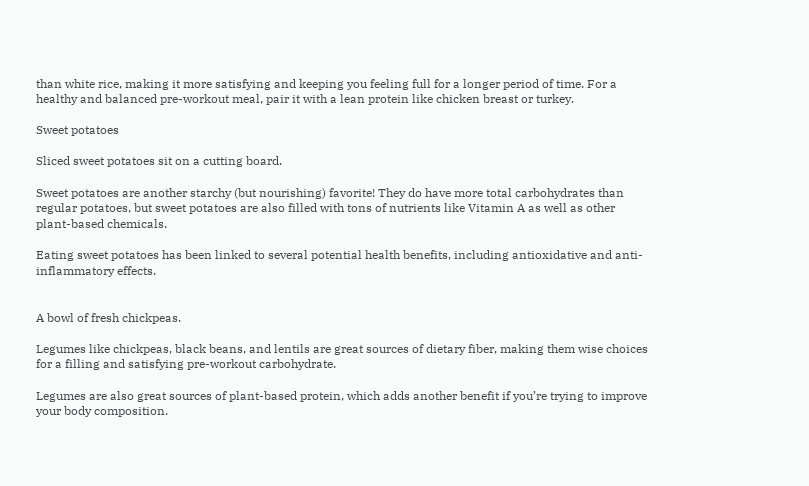than white rice, making it more satisfying and keeping you feeling full for a longer period of time. For a healthy and balanced pre-workout meal, pair it with a lean protein like chicken breast or turkey.

Sweet potatoes

Sliced sweet potatoes sit on a cutting board.

Sweet potatoes are another starchy (but nourishing) favorite! They do have more total carbohydrates than regular potatoes, but sweet potatoes are also filled with tons of nutrients like Vitamin A as well as other plant-based chemicals.

Eating sweet potatoes has been linked to several potential health benefits, including antioxidative and anti-inflammatory effects.


A bowl of fresh chickpeas.

Legumes like chickpeas, black beans, and lentils are great sources of dietary fiber, making them wise choices for a filling and satisfying pre-workout carbohydrate.

Legumes are also great sources of plant-based protein, which adds another benefit if you’re trying to improve your body composition.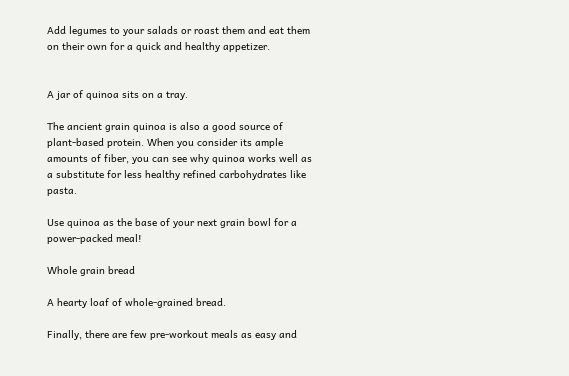Add legumes to your salads or roast them and eat them on their own for a quick and healthy appetizer.


A jar of quinoa sits on a tray.

The ancient grain quinoa is also a good source of plant-based protein. When you consider its ample amounts of fiber, you can see why quinoa works well as a substitute for less healthy refined carbohydrates like pasta.

Use quinoa as the base of your next grain bowl for a power-packed meal!

Whole grain bread

A hearty loaf of whole-grained bread.

Finally, there are few pre-workout meals as easy and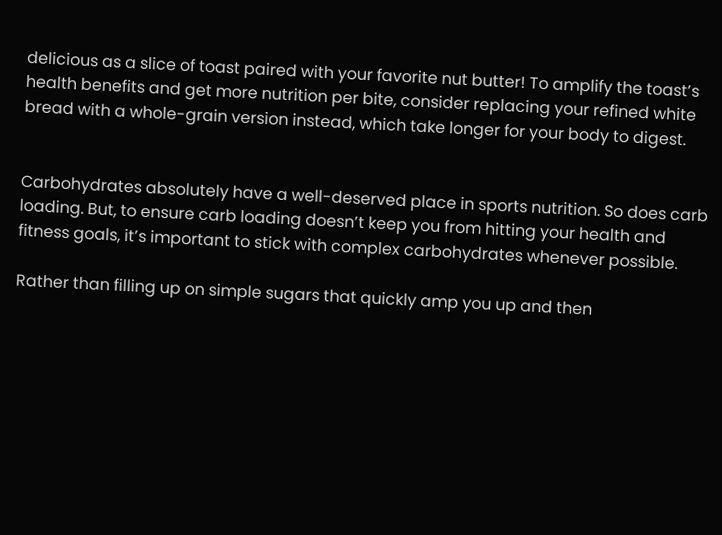delicious as a slice of toast paired with your favorite nut butter! To amplify the toast’s health benefits and get more nutrition per bite, consider replacing your refined white bread with a whole-grain version instead, which take longer for your body to digest.


Carbohydrates absolutely have a well-deserved place in sports nutrition. So does carb loading. But, to ensure carb loading doesn’t keep you from hitting your health and fitness goals, it’s important to stick with complex carbohydrates whenever possible.

Rather than filling up on simple sugars that quickly amp you up and then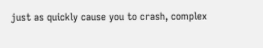just as quickly cause you to crash, complex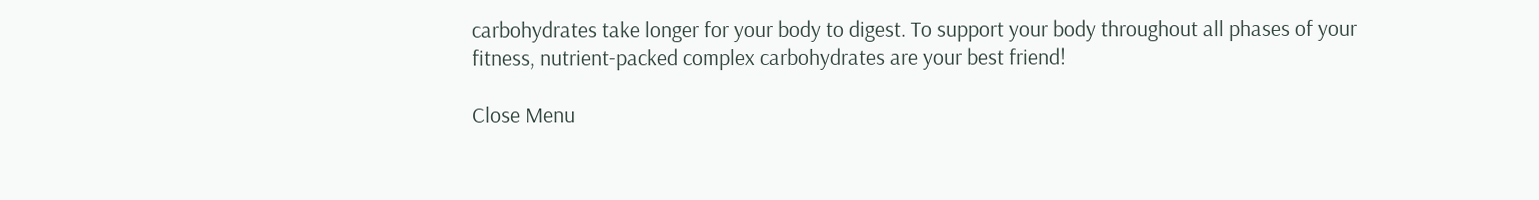carbohydrates take longer for your body to digest. To support your body throughout all phases of your fitness, nutrient-packed complex carbohydrates are your best friend!

Close Menu